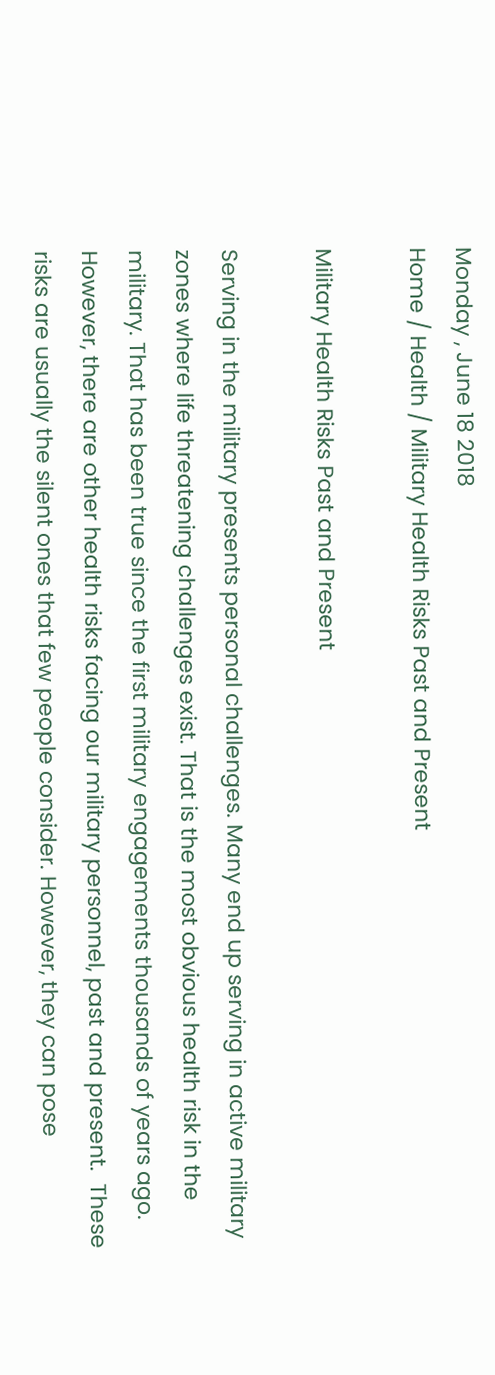Monday , June 18 2018
Home / Health / Military Health Risks Past and Present

Military Health Risks Past and Present

Serving in the military presents personal challenges. Many end up serving in active military zones where life threatening challenges exist. That is the most obvious health risk in the military. That has been true since the first military engagements thousands of years ago. However, there are other health risks facing our military personnel, past and present.  These risks are usually the silent ones that few people consider. However, they can pose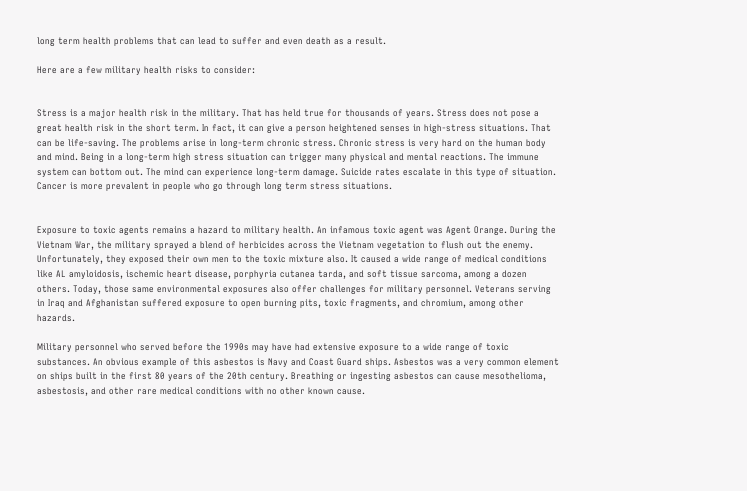long term health problems that can lead to suffer and even death as a result.

Here are a few military health risks to consider:


Stress is a major health risk in the military. That has held true for thousands of years. Stress does not pose a great health risk in the short term. In fact, it can give a person heightened senses in high-stress situations. That can be life-saving. The problems arise in long-term chronic stress. Chronic stress is very hard on the human body and mind. Being in a long-term high stress situation can trigger many physical and mental reactions. The immune system can bottom out. The mind can experience long-term damage. Suicide rates escalate in this type of situation. Cancer is more prevalent in people who go through long term stress situations.


Exposure to toxic agents remains a hazard to military health. An infamous toxic agent was Agent Orange. During the Vietnam War, the military sprayed a blend of herbicides across the Vietnam vegetation to flush out the enemy. Unfortunately, they exposed their own men to the toxic mixture also. It caused a wide range of medical conditions like AL amyloidosis, ischemic heart disease, porphyria cutanea tarda, and soft tissue sarcoma, among a dozen others. Today, those same environmental exposures also offer challenges for military personnel. Veterans serving in Iraq and Afghanistan suffered exposure to open burning pits, toxic fragments, and chromium, among other hazards.

Military personnel who served before the 1990s may have had extensive exposure to a wide range of toxic substances. An obvious example of this asbestos is Navy and Coast Guard ships. Asbestos was a very common element on ships built in the first 80 years of the 20th century. Breathing or ingesting asbestos can cause mesothelioma, asbestosis, and other rare medical conditions with no other known cause.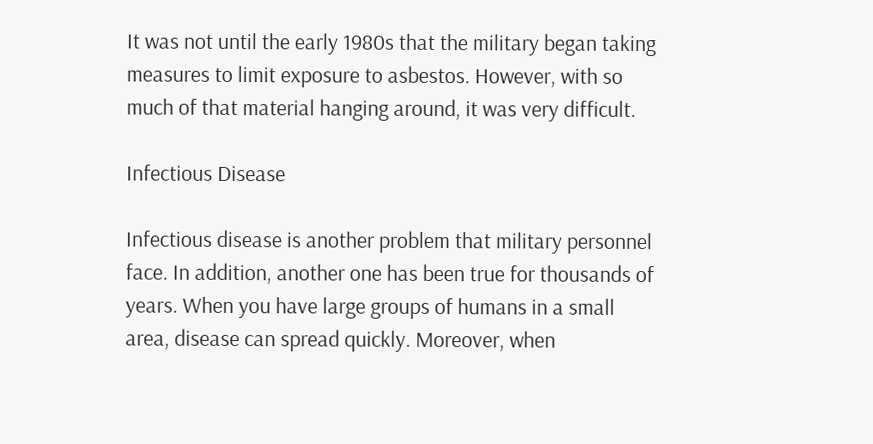It was not until the early 1980s that the military began taking measures to limit exposure to asbestos. However, with so much of that material hanging around, it was very difficult.

Infectious Disease

Infectious disease is another problem that military personnel face. In addition, another one has been true for thousands of years. When you have large groups of humans in a small area, disease can spread quickly. Moreover, when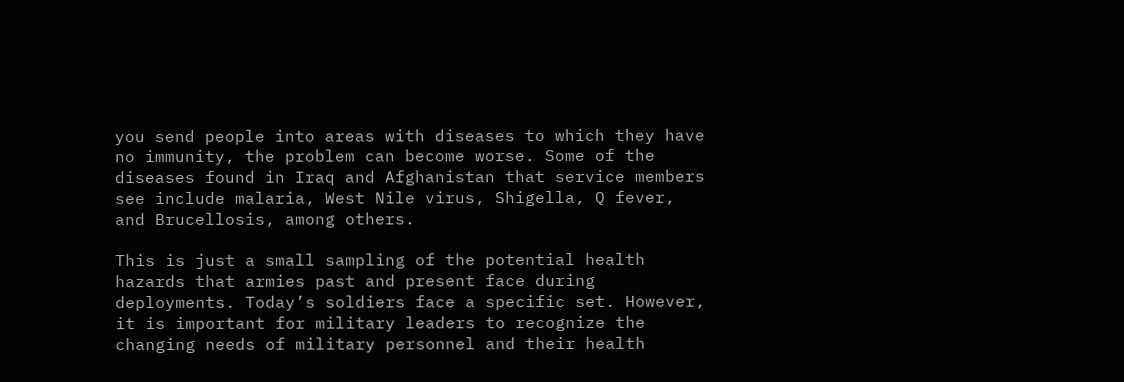you send people into areas with diseases to which they have no immunity, the problem can become worse. Some of the diseases found in Iraq and Afghanistan that service members see include malaria, West Nile virus, Shigella, Q fever, and Brucellosis, among others.

This is just a small sampling of the potential health hazards that armies past and present face during deployments. Today’s soldiers face a specific set. However, it is important for military leaders to recognize the changing needs of military personnel and their health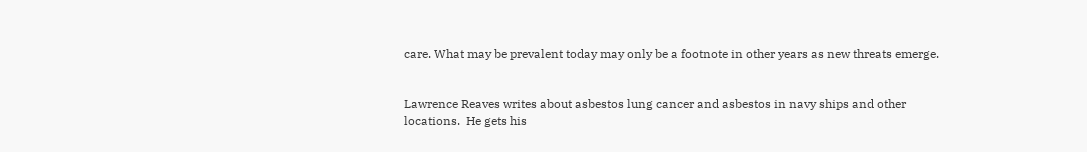care. What may be prevalent today may only be a footnote in other years as new threats emerge.


Lawrence Reaves writes about asbestos lung cancer and asbestos in navy ships and other locations.  He gets his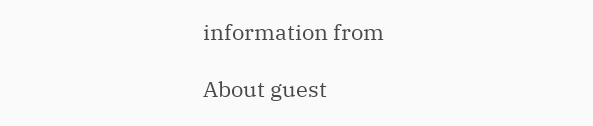information from

About guest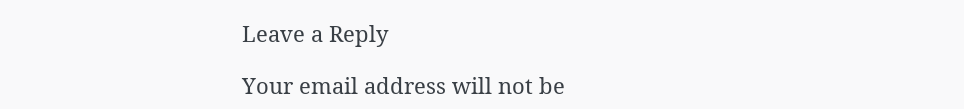Leave a Reply

Your email address will not be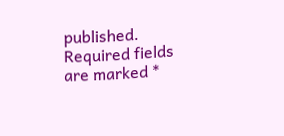published. Required fields are marked *